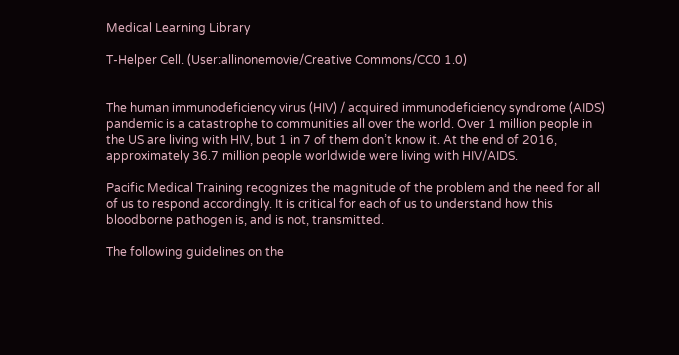Medical Learning Library

T-Helper Cell. (User:allinonemovie/Creative Commons/CC0 1.0)


The human immunodeficiency virus (HIV) / acquired immunodeficiency syndrome (AIDS) pandemic is a catastrophe to communities all over the world. Over 1 million people in the US are living with HIV, but 1 in 7 of them don’t know it. At the end of 2016, approximately 36.7 million people worldwide were living with HIV/AIDS.

Pacific Medical Training recognizes the magnitude of the problem and the need for all of us to respond accordingly. It is critical for each of us to understand how this bloodborne pathogen is, and is not, transmitted.

The following guidelines on the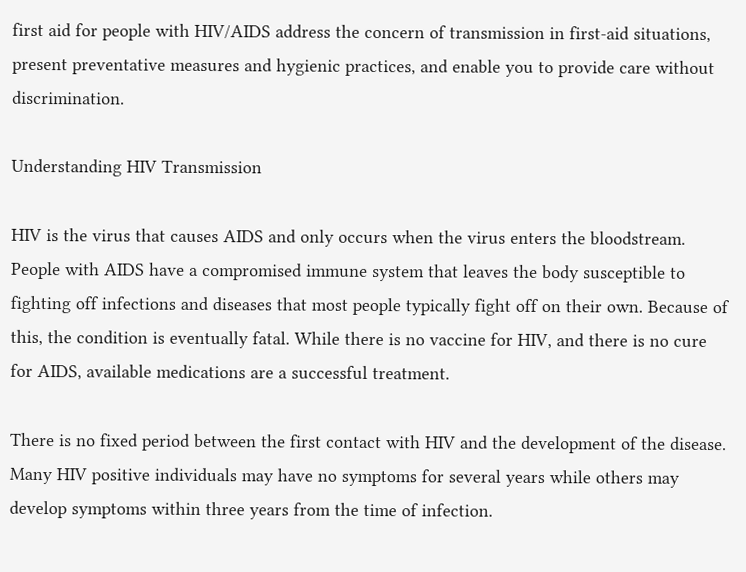first aid for people with HIV/AIDS address the concern of transmission in first-aid situations, present preventative measures and hygienic practices, and enable you to provide care without discrimination.

Understanding HIV Transmission

HIV is the virus that causes AIDS and only occurs when the virus enters the bloodstream. People with AIDS have a compromised immune system that leaves the body susceptible to fighting off infections and diseases that most people typically fight off on their own. Because of this, the condition is eventually fatal. While there is no vaccine for HIV, and there is no cure for AIDS, available medications are a successful treatment.

There is no fixed period between the first contact with HIV and the development of the disease. Many HIV positive individuals may have no symptoms for several years while others may develop symptoms within three years from the time of infection.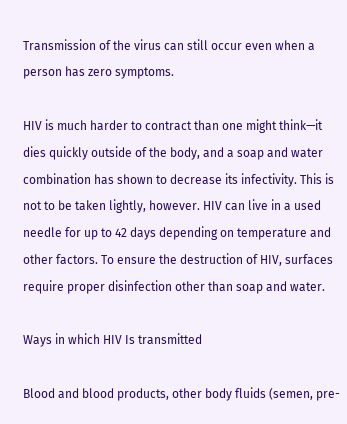Transmission of the virus can still occur even when a person has zero symptoms.

HIV is much harder to contract than one might think—it dies quickly outside of the body, and a soap and water combination has shown to decrease its infectivity. This is not to be taken lightly, however. HIV can live in a used needle for up to 42 days depending on temperature and other factors. To ensure the destruction of HIV, surfaces require proper disinfection other than soap and water.

Ways in which HIV Is transmitted

Blood and blood products, other body fluids (semen, pre-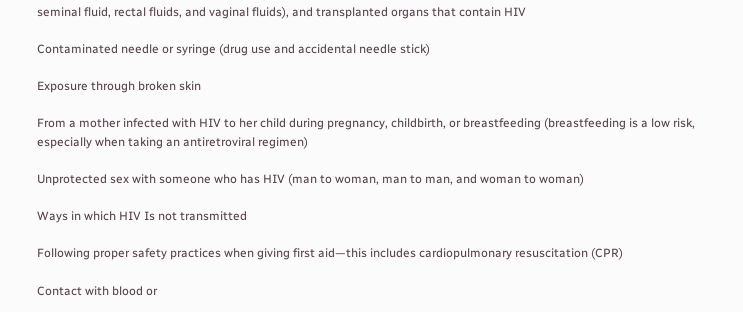seminal fluid, rectal fluids, and vaginal fluids), and transplanted organs that contain HIV

Contaminated needle or syringe (drug use and accidental needle stick)

Exposure through broken skin

From a mother infected with HIV to her child during pregnancy, childbirth, or breastfeeding (breastfeeding is a low risk, especially when taking an antiretroviral regimen)

Unprotected sex with someone who has HIV (man to woman, man to man, and woman to woman)

Ways in which HIV Is not transmitted

Following proper safety practices when giving first aid—this includes cardiopulmonary resuscitation (CPR)

Contact with blood or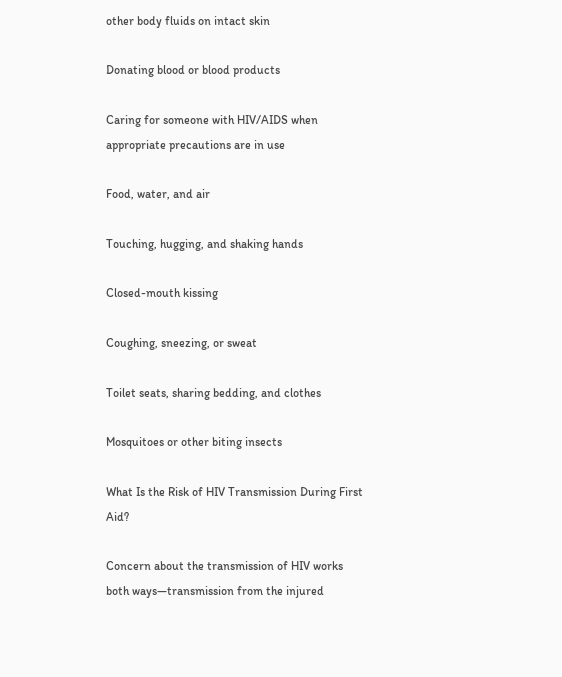other body fluids on intact skin

Donating blood or blood products

Caring for someone with HIV/AIDS when appropriate precautions are in use

Food, water, and air

Touching, hugging, and shaking hands

Closed-mouth kissing

Coughing, sneezing, or sweat

Toilet seats, sharing bedding, and clothes

Mosquitoes or other biting insects

What Is the Risk of HIV Transmission During First Aid?

Concern about the transmission of HIV works both ways—transmission from the injured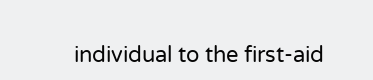individual to the first-aid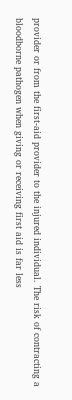provider or from the first-aid provider to the injured individual. The risk of contracting a bloodborne pathogen when giving or receiving first aid is far less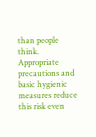than people think. Appropriate precautions and basic hygienic measures reduce this risk even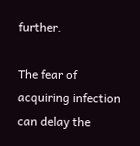further.

The fear of acquiring infection can delay the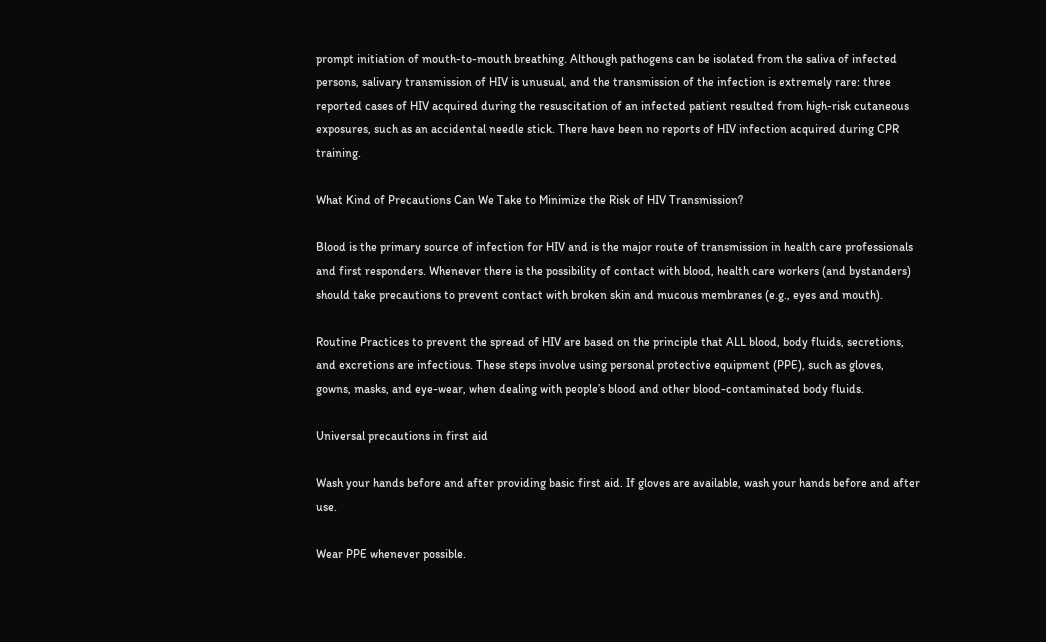prompt initiation of mouth-to-mouth breathing. Although pathogens can be isolated from the saliva of infected persons, salivary transmission of HIV is unusual, and the transmission of the infection is extremely rare: three reported cases of HIV acquired during the resuscitation of an infected patient resulted from high-risk cutaneous exposures, such as an accidental needle stick. There have been no reports of HIV infection acquired during CPR training.

What Kind of Precautions Can We Take to Minimize the Risk of HIV Transmission?

Blood is the primary source of infection for HIV and is the major route of transmission in health care professionals and first responders. Whenever there is the possibility of contact with blood, health care workers (and bystanders) should take precautions to prevent contact with broken skin and mucous membranes (e.g., eyes and mouth).

Routine Practices to prevent the spread of HIV are based on the principle that ALL blood, body fluids, secretions, and excretions are infectious. These steps involve using personal protective equipment (PPE), such as gloves, gowns, masks, and eye-wear, when dealing with people’s blood and other blood-contaminated body fluids.

Universal precautions in first aid

Wash your hands before and after providing basic first aid. If gloves are available, wash your hands before and after use.

Wear PPE whenever possible.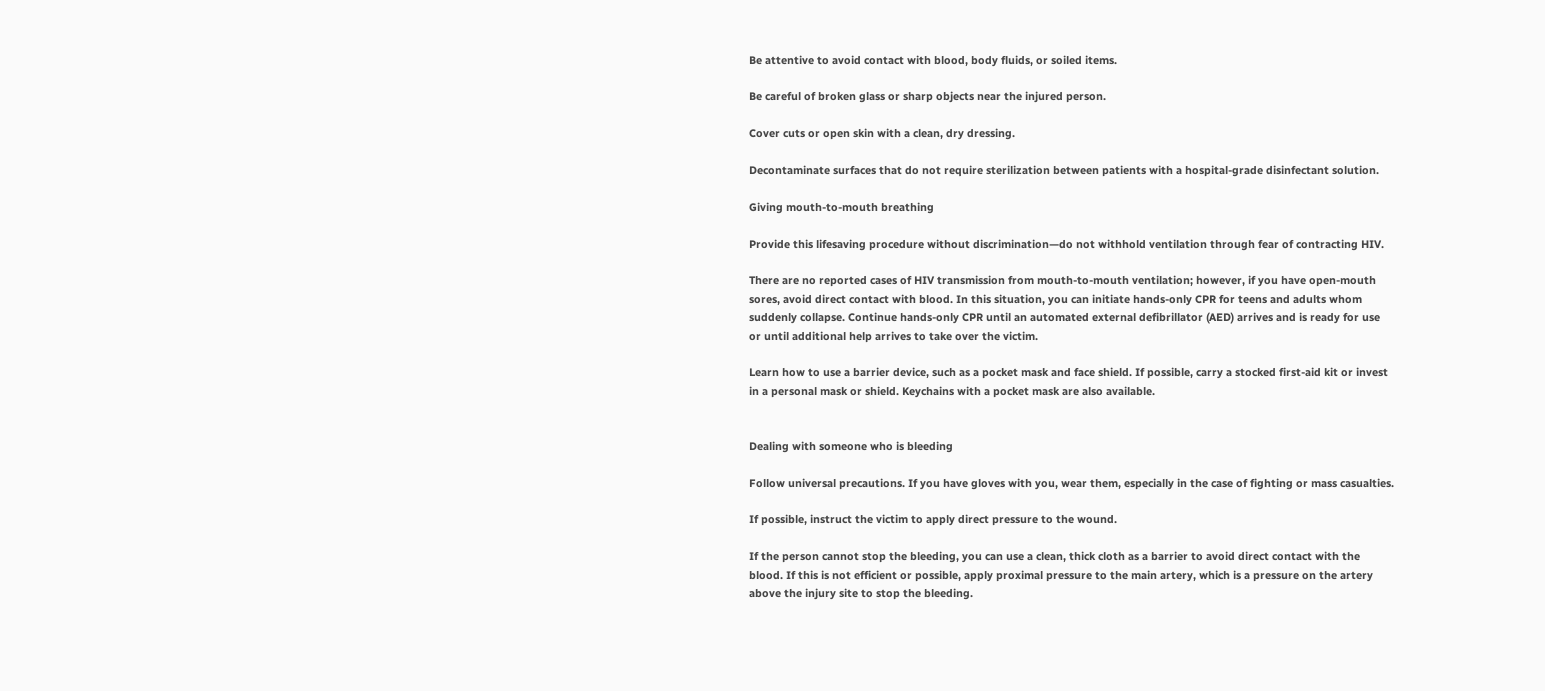Be attentive to avoid contact with blood, body fluids, or soiled items.

Be careful of broken glass or sharp objects near the injured person.

Cover cuts or open skin with a clean, dry dressing.

Decontaminate surfaces that do not require sterilization between patients with a hospital-grade disinfectant solution.

Giving mouth-to-mouth breathing

Provide this lifesaving procedure without discrimination—do not withhold ventilation through fear of contracting HIV.

There are no reported cases of HIV transmission from mouth-to-mouth ventilation; however, if you have open-mouth sores, avoid direct contact with blood. In this situation, you can initiate hands-only CPR for teens and adults whom suddenly collapse. Continue hands-only CPR until an automated external defibrillator (AED) arrives and is ready for use or until additional help arrives to take over the victim.

Learn how to use a barrier device, such as a pocket mask and face shield. If possible, carry a stocked first-aid kit or invest in a personal mask or shield. Keychains with a pocket mask are also available.


Dealing with someone who is bleeding

Follow universal precautions. If you have gloves with you, wear them, especially in the case of fighting or mass casualties.

If possible, instruct the victim to apply direct pressure to the wound.

If the person cannot stop the bleeding, you can use a clean, thick cloth as a barrier to avoid direct contact with the blood. If this is not efficient or possible, apply proximal pressure to the main artery, which is a pressure on the artery above the injury site to stop the bleeding.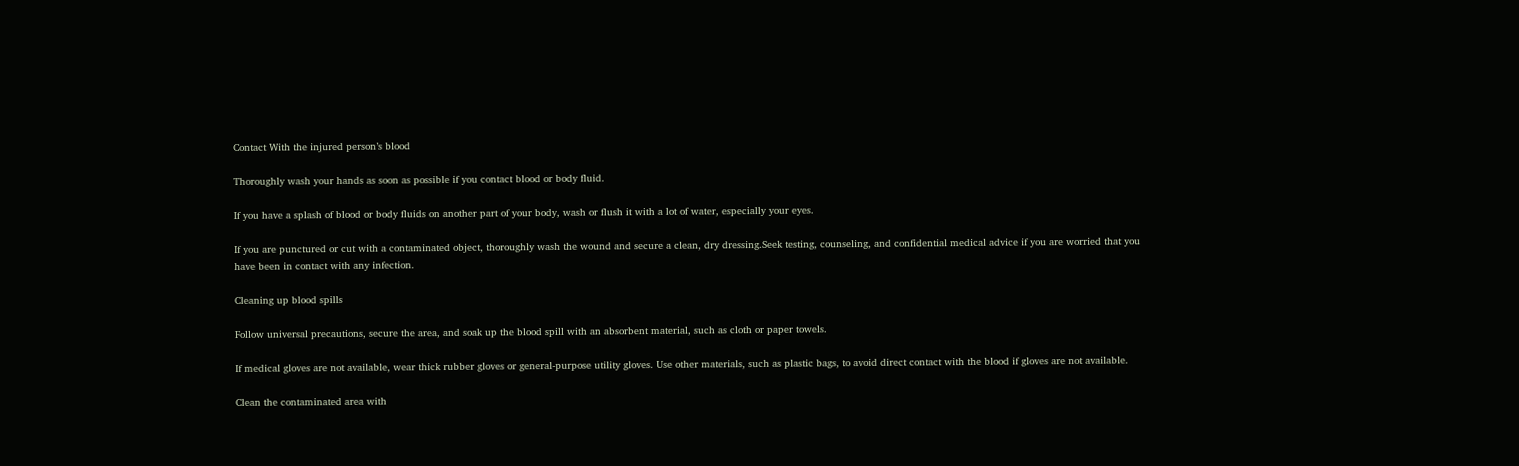Contact With the injured person’s blood

Thoroughly wash your hands as soon as possible if you contact blood or body fluid.

If you have a splash of blood or body fluids on another part of your body, wash or flush it with a lot of water, especially your eyes.

If you are punctured or cut with a contaminated object, thoroughly wash the wound and secure a clean, dry dressing.Seek testing, counseling, and confidential medical advice if you are worried that you have been in contact with any infection.

Cleaning up blood spills

Follow universal precautions, secure the area, and soak up the blood spill with an absorbent material, such as cloth or paper towels.

If medical gloves are not available, wear thick rubber gloves or general-purpose utility gloves. Use other materials, such as plastic bags, to avoid direct contact with the blood if gloves are not available.

Clean the contaminated area with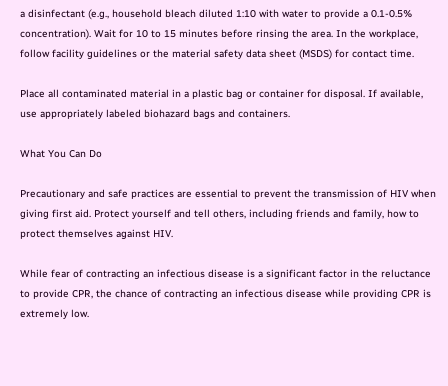a disinfectant (e.g., household bleach diluted 1:10 with water to provide a 0.1-0.5% concentration). Wait for 10 to 15 minutes before rinsing the area. In the workplace, follow facility guidelines or the material safety data sheet (MSDS) for contact time.

Place all contaminated material in a plastic bag or container for disposal. If available, use appropriately labeled biohazard bags and containers.

What You Can Do

Precautionary and safe practices are essential to prevent the transmission of HIV when giving first aid. Protect yourself and tell others, including friends and family, how to protect themselves against HIV.

While fear of contracting an infectious disease is a significant factor in the reluctance to provide CPR, the chance of contracting an infectious disease while providing CPR is extremely low.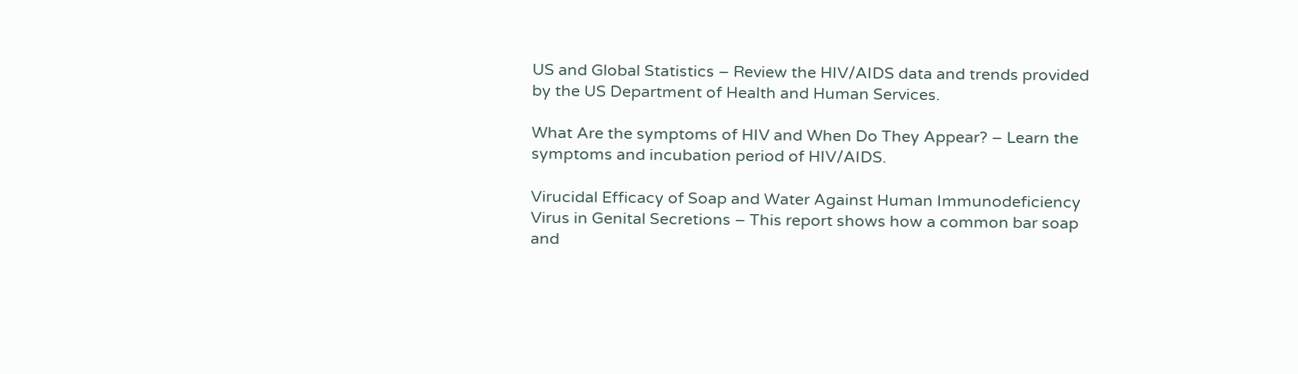US and Global Statistics – Review the HIV/AIDS data and trends provided by the US Department of Health and Human Services.

What Are the symptoms of HIV and When Do They Appear? – Learn the symptoms and incubation period of HIV/AIDS.

Virucidal Efficacy of Soap and Water Against Human Immunodeficiency Virus in Genital Secretions – This report shows how a common bar soap and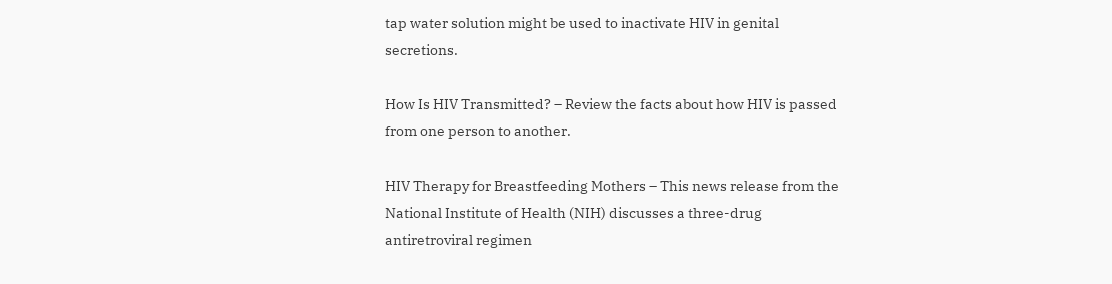tap water solution might be used to inactivate HIV in genital secretions.

How Is HIV Transmitted? – Review the facts about how HIV is passed from one person to another.

HIV Therapy for Breastfeeding Mothers – This news release from the National Institute of Health (NIH) discusses a three-drug antiretroviral regimen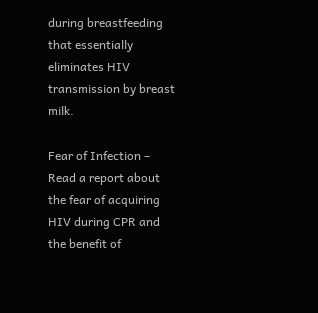during breastfeeding that essentially eliminates HIV transmission by breast milk.

Fear of Infection – Read a report about the fear of acquiring HIV during CPR and the benefit of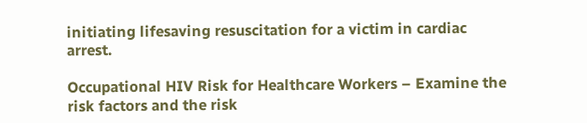initiating lifesaving resuscitation for a victim in cardiac arrest.

Occupational HIV Risk for Healthcare Workers – Examine the risk factors and the risk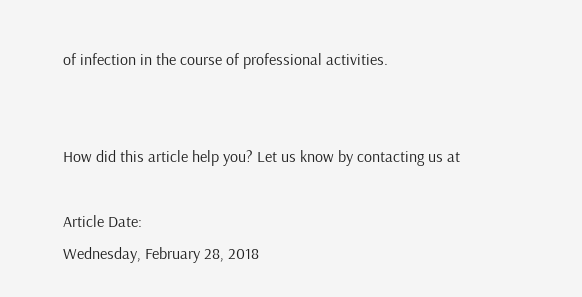of infection in the course of professional activities.


How did this article help you? Let us know by contacting us at

Article Date:
Wednesday, February 28, 2018